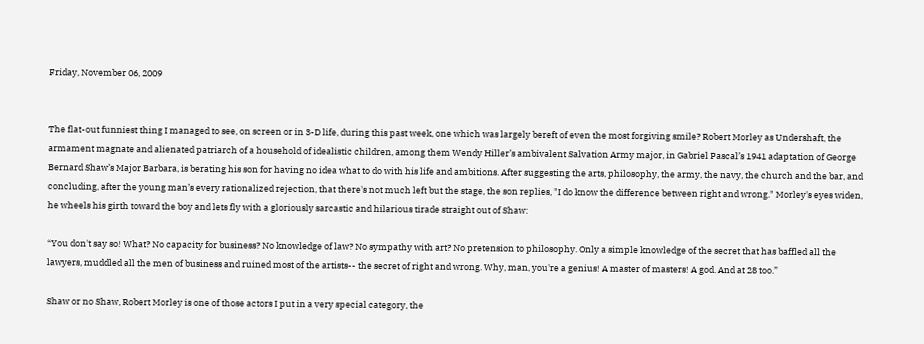Friday, November 06, 2009


The flat-out funniest thing I managed to see, on screen or in 3-D life, during this past week, one which was largely bereft of even the most forgiving smile? Robert Morley as Undershaft, the armament magnate and alienated patriarch of a household of idealistic children, among them Wendy Hiller’s ambivalent Salvation Army major, in Gabriel Pascal’s 1941 adaptation of George Bernard Shaw’s Major Barbara, is berating his son for having no idea what to do with his life and ambitions. After suggesting the arts, philosophy, the army, the navy, the church and the bar, and concluding, after the young man’s every rationalized rejection, that there's not much left but the stage, the son replies, "I do know the difference between right and wrong." Morley's eyes widen, he wheels his girth toward the boy and lets fly with a gloriously sarcastic and hilarious tirade straight out of Shaw:

“You don't say so! What? No capacity for business? No knowledge of law? No sympathy with art? No pretension to philosophy. Only a simple knowledge of the secret that has baffled all the lawyers, muddled all the men of business and ruined most of the artists-- the secret of right and wrong. Why, man, you're a genius! A master of masters! A god. And at 28 too.”

Shaw or no Shaw, Robert Morley is one of those actors I put in a very special category, the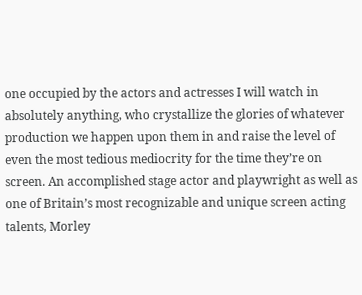one occupied by the actors and actresses I will watch in absolutely anything, who crystallize the glories of whatever production we happen upon them in and raise the level of even the most tedious mediocrity for the time they’re on screen. An accomplished stage actor and playwright as well as one of Britain’s most recognizable and unique screen acting talents, Morley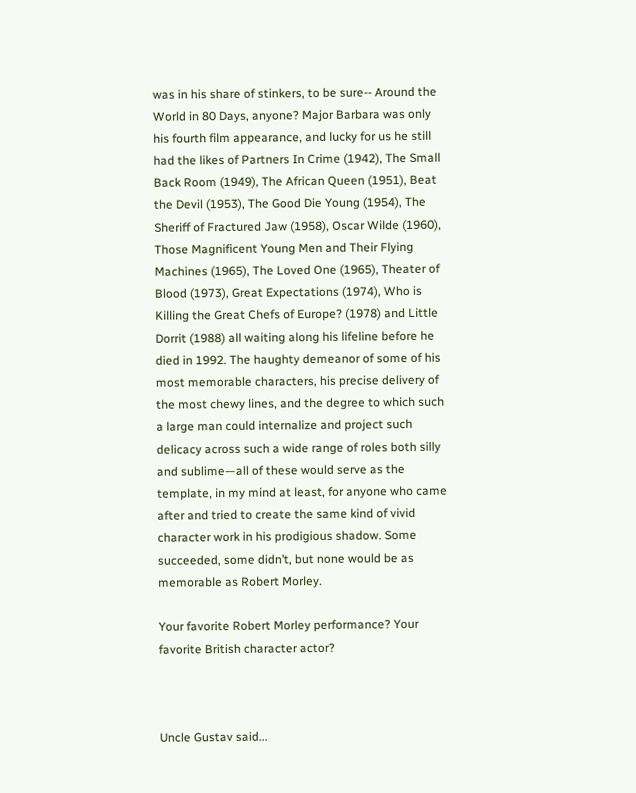was in his share of stinkers, to be sure-- Around the World in 80 Days, anyone? Major Barbara was only his fourth film appearance, and lucky for us he still had the likes of Partners In Crime (1942), The Small Back Room (1949), The African Queen (1951), Beat the Devil (1953), The Good Die Young (1954), The Sheriff of Fractured Jaw (1958), Oscar Wilde (1960), Those Magnificent Young Men and Their Flying Machines (1965), The Loved One (1965), Theater of Blood (1973), Great Expectations (1974), Who is Killing the Great Chefs of Europe? (1978) and Little Dorrit (1988) all waiting along his lifeline before he died in 1992. The haughty demeanor of some of his most memorable characters, his precise delivery of the most chewy lines, and the degree to which such a large man could internalize and project such delicacy across such a wide range of roles both silly and sublime—all of these would serve as the template, in my mind at least, for anyone who came after and tried to create the same kind of vivid character work in his prodigious shadow. Some succeeded, some didn’t, but none would be as memorable as Robert Morley.

Your favorite Robert Morley performance? Your favorite British character actor?



Uncle Gustav said...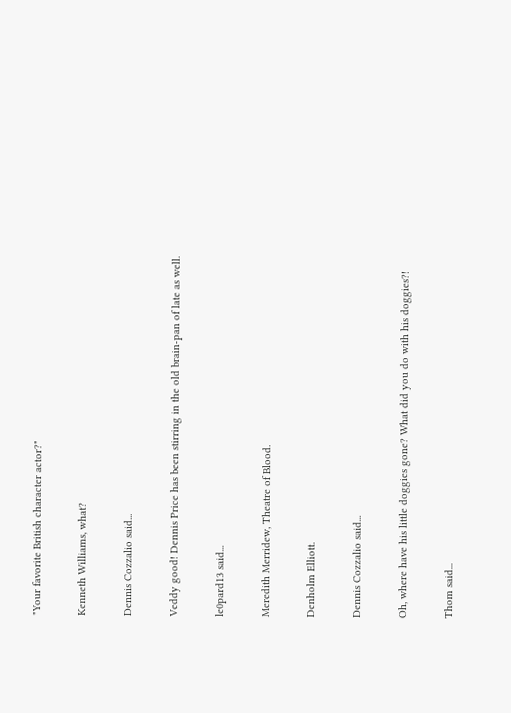"Your favorite British character actor?"

Kenneth Williams, what?

Dennis Cozzalio said...

Veddy good! Dennis Price has been stirring in the old brain-pan of late as well.

le0pard13 said...

Meredith Merridew, Theatre of Blood.

Denholm Elliott.

Dennis Cozzalio said...

Oh, where have his little doggies gone? What did you do with his doggies?!

Thom said...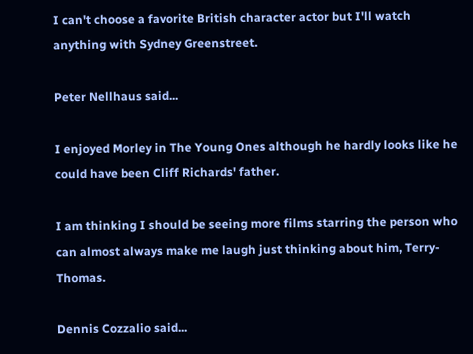I can't choose a favorite British character actor but I'll watch anything with Sydney Greenstreet.

Peter Nellhaus said...

I enjoyed Morley in The Young Ones although he hardly looks like he could have been Cliff Richards' father.

I am thinking I should be seeing more films starring the person who can almost always make me laugh just thinking about him, Terry-Thomas.

Dennis Cozzalio said...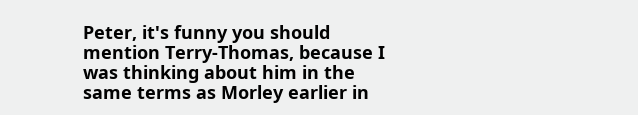Peter, it's funny you should mention Terry-Thomas, because I was thinking about him in the same terms as Morley earlier in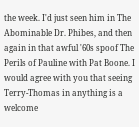the week. I'd just seen him in The Abominable Dr. Phibes, and then again in that awful '60s spoof The Perils of Pauline with Pat Boone. I would agree with you that seeing Terry-Thomas in anything is a welcome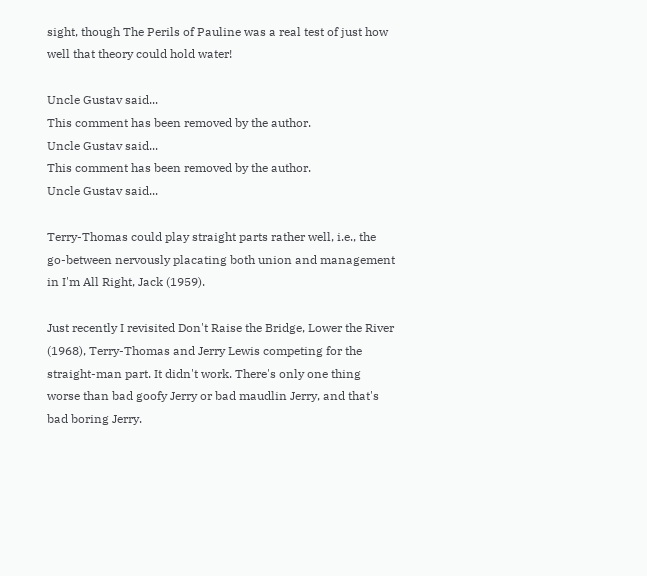sight, though The Perils of Pauline was a real test of just how well that theory could hold water!

Uncle Gustav said...
This comment has been removed by the author.
Uncle Gustav said...
This comment has been removed by the author.
Uncle Gustav said...

Terry-Thomas could play straight parts rather well, i.e., the go-between nervously placating both union and management in I'm All Right, Jack (1959).

Just recently I revisited Don't Raise the Bridge, Lower the River (1968), Terry-Thomas and Jerry Lewis competing for the straight-man part. It didn't work. There's only one thing worse than bad goofy Jerry or bad maudlin Jerry, and that's bad boring Jerry.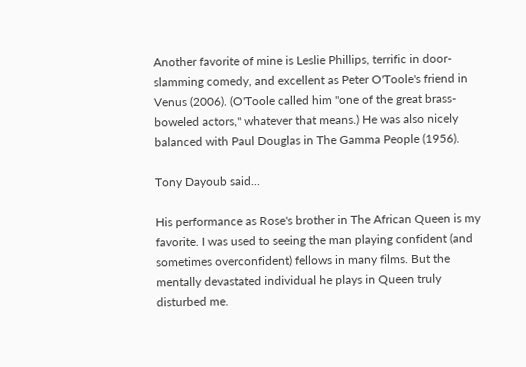Another favorite of mine is Leslie Phillips, terrific in door-slamming comedy, and excellent as Peter O'Toole's friend in Venus (2006). (O'Toole called him "one of the great brass-boweled actors," whatever that means.) He was also nicely balanced with Paul Douglas in The Gamma People (1956).

Tony Dayoub said...

His performance as Rose's brother in The African Queen is my favorite. I was used to seeing the man playing confident (and sometimes overconfident) fellows in many films. But the mentally devastated individual he plays in Queen truly disturbed me.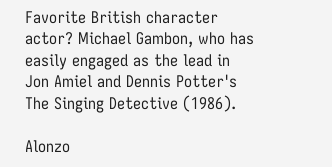Favorite British character actor? Michael Gambon, who has easily engaged as the lead in Jon Amiel and Dennis Potter's The Singing Detective (1986).

Alonzo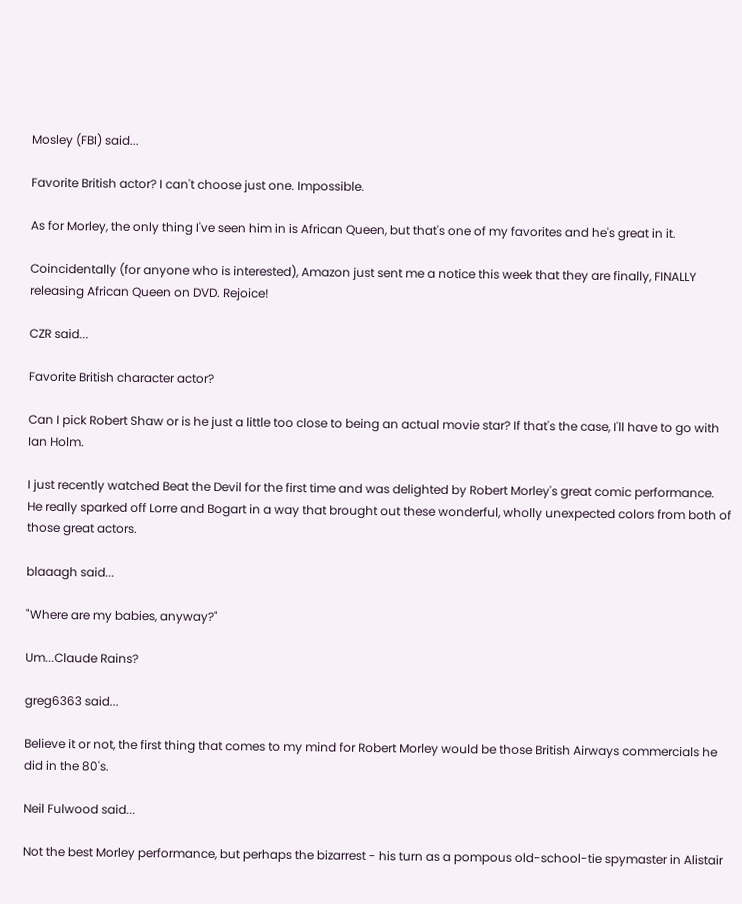Mosley (FBI) said...

Favorite British actor? I can't choose just one. Impossible.

As for Morley, the only thing I've seen him in is African Queen, but that's one of my favorites and he's great in it.

Coincidentally (for anyone who is interested), Amazon just sent me a notice this week that they are finally, FINALLY releasing African Queen on DVD. Rejoice!

CZR said...

Favorite British character actor?

Can I pick Robert Shaw or is he just a little too close to being an actual movie star? If that's the case, I'll have to go with Ian Holm.

I just recently watched Beat the Devil for the first time and was delighted by Robert Morley's great comic performance. He really sparked off Lorre and Bogart in a way that brought out these wonderful, wholly unexpected colors from both of those great actors.

blaaagh said...

"Where are my babies, anyway?"

Um...Claude Rains?

greg6363 said...

Believe it or not, the first thing that comes to my mind for Robert Morley would be those British Airways commercials he did in the 80's.

Neil Fulwood said...

Not the best Morley performance, but perhaps the bizarrest - his turn as a pompous old-school-tie spymaster in Alistair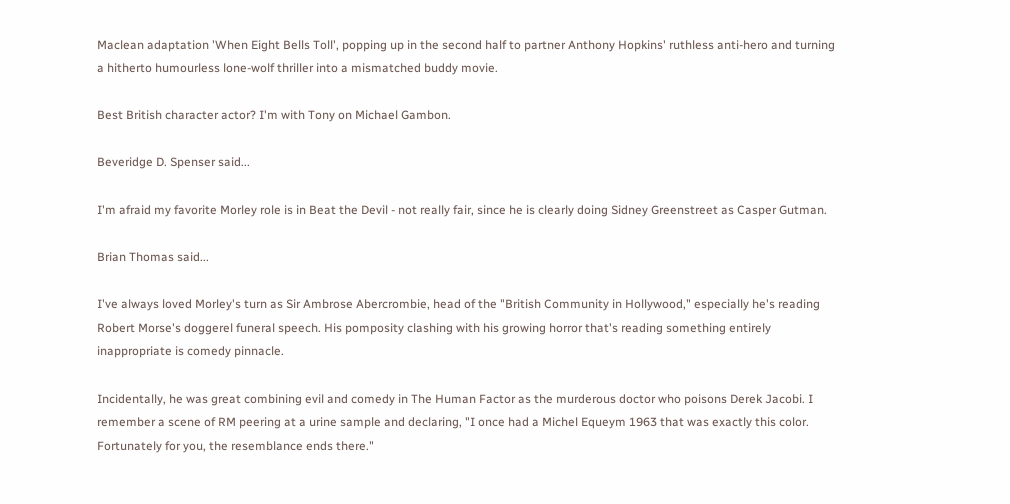Maclean adaptation 'When Eight Bells Toll', popping up in the second half to partner Anthony Hopkins' ruthless anti-hero and turning a hitherto humourless lone-wolf thriller into a mismatched buddy movie.

Best British character actor? I'm with Tony on Michael Gambon.

Beveridge D. Spenser said...

I'm afraid my favorite Morley role is in Beat the Devil - not really fair, since he is clearly doing Sidney Greenstreet as Casper Gutman.

Brian Thomas said...

I've always loved Morley's turn as Sir Ambrose Abercrombie, head of the "British Community in Hollywood," especially he's reading Robert Morse's doggerel funeral speech. His pomposity clashing with his growing horror that's reading something entirely inappropriate is comedy pinnacle.

Incidentally, he was great combining evil and comedy in The Human Factor as the murderous doctor who poisons Derek Jacobi. I remember a scene of RM peering at a urine sample and declaring, "I once had a Michel Equeym 1963 that was exactly this color. Fortunately for you, the resemblance ends there."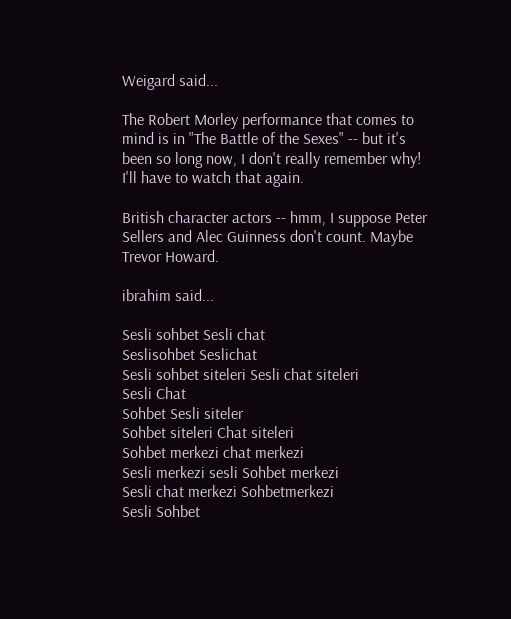Weigard said...

The Robert Morley performance that comes to mind is in "The Battle of the Sexes" -- but it's been so long now, I don't really remember why! I'll have to watch that again.

British character actors -- hmm, I suppose Peter Sellers and Alec Guinness don't count. Maybe Trevor Howard.

ibrahim said...

Sesli sohbet Sesli chat
Seslisohbet Seslichat
Sesli sohbet siteleri Sesli chat siteleri
Sesli Chat
Sohbet Sesli siteler
Sohbet siteleri Chat siteleri
Sohbet merkezi chat merkezi
Sesli merkezi sesli Sohbet merkezi
Sesli chat merkezi Sohbetmerkezi
Sesli Sohbet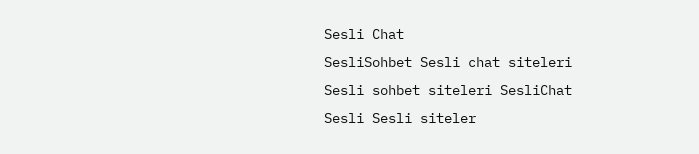Sesli Chat
SesliSohbet Sesli chat siteleri
Sesli sohbet siteleri SesliChat
Sesli Sesli siteler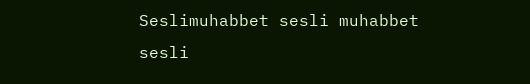Seslimuhabbet sesli muhabbet
sesli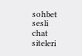sohbet sesli chat siteleri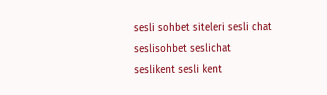sesli sohbet siteleri sesli chat
seslisohbet seslichat
seslikent sesli kent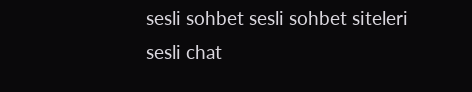sesli sohbet sesli sohbet siteleri
sesli chat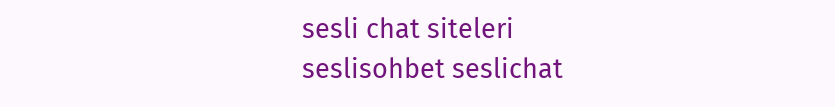sesli chat siteleri
seslisohbet seslichat